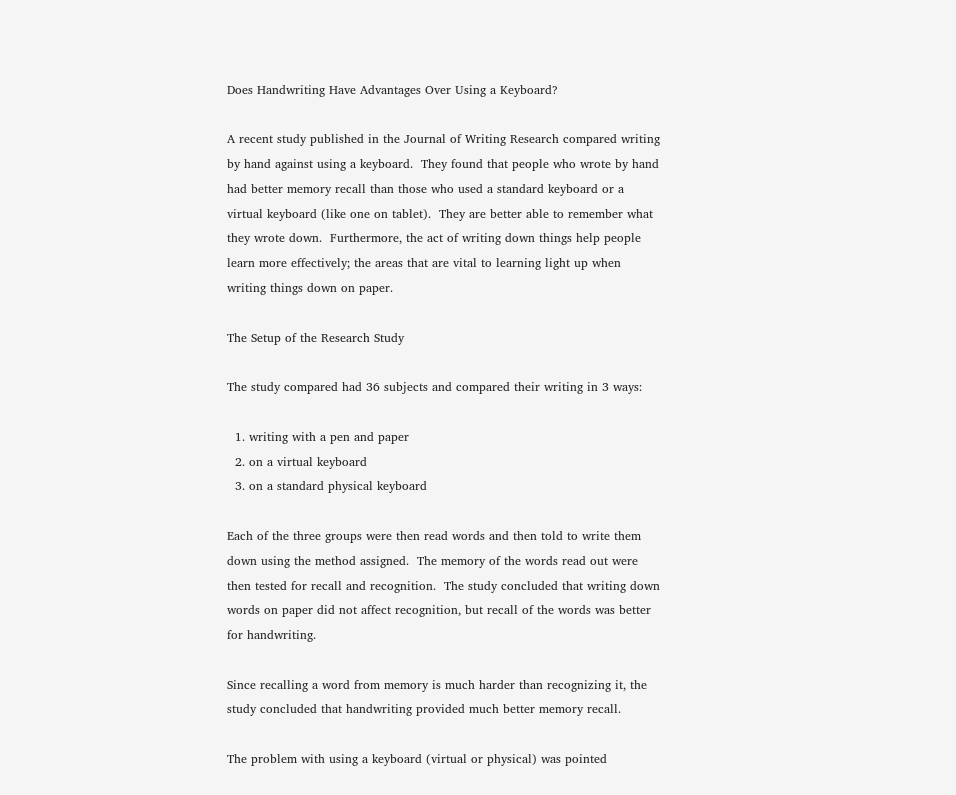Does Handwriting Have Advantages Over Using a Keyboard?

A recent study published in the Journal of Writing Research compared writing by hand against using a keyboard.  They found that people who wrote by hand had better memory recall than those who used a standard keyboard or a virtual keyboard (like one on tablet).  They are better able to remember what they wrote down.  Furthermore, the act of writing down things help people learn more effectively; the areas that are vital to learning light up when writing things down on paper.

The Setup of the Research Study

The study compared had 36 subjects and compared their writing in 3 ways:

  1. writing with a pen and paper
  2. on a virtual keyboard
  3. on a standard physical keyboard

Each of the three groups were then read words and then told to write them down using the method assigned.  The memory of the words read out were then tested for recall and recognition.  The study concluded that writing down words on paper did not affect recognition, but recall of the words was better for handwriting.

Since recalling a word from memory is much harder than recognizing it, the study concluded that handwriting provided much better memory recall.

The problem with using a keyboard (virtual or physical) was pointed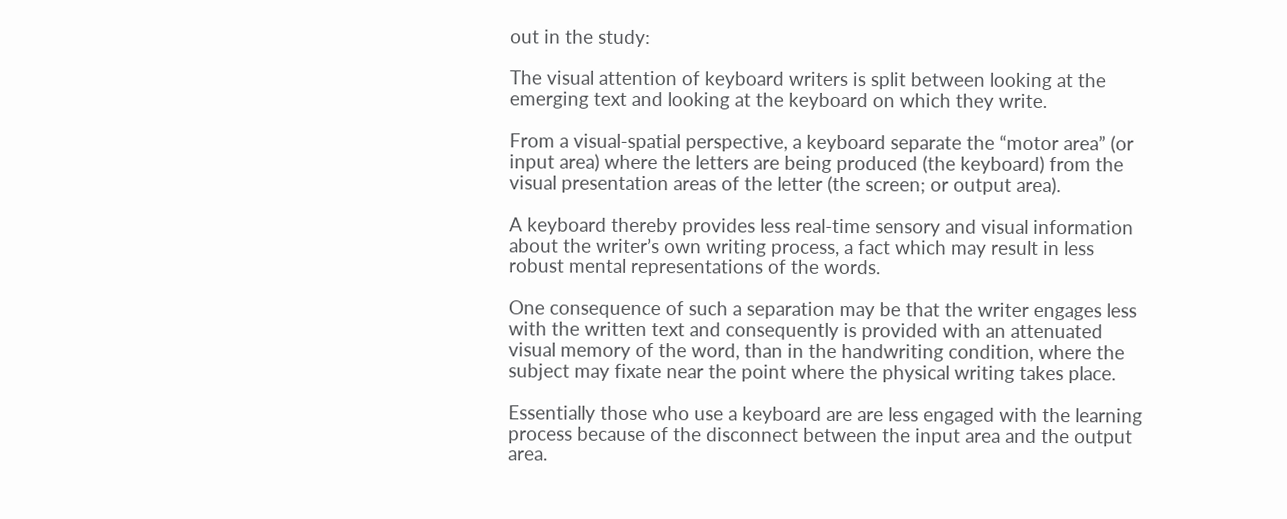out in the study:

The visual attention of keyboard writers is split between looking at the emerging text and looking at the keyboard on which they write.

From a visual-spatial perspective, a keyboard separate the “motor area” (or input area) where the letters are being produced (the keyboard) from the visual presentation areas of the letter (the screen; or output area).

A keyboard thereby provides less real-time sensory and visual information about the writer’s own writing process, a fact which may result in less robust mental representations of the words.

One consequence of such a separation may be that the writer engages less with the written text and consequently is provided with an attenuated visual memory of the word, than in the handwriting condition, where the subject may fixate near the point where the physical writing takes place.

Essentially those who use a keyboard are are less engaged with the learning process because of the disconnect between the input area and the output area.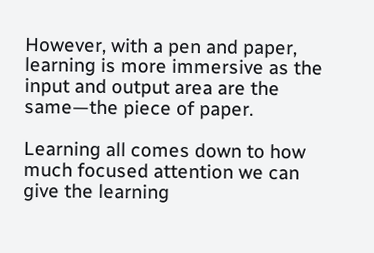However, with a pen and paper, learning is more immersive as the input and output area are the same—the piece of paper.

Learning all comes down to how much focused attention we can give the learning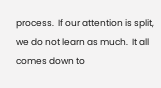process.  If our attention is split, we do not learn as much.  It all comes down to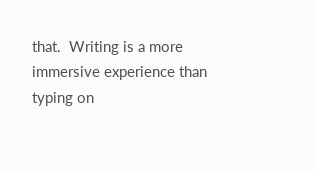that.  Writing is a more immersive experience than typing on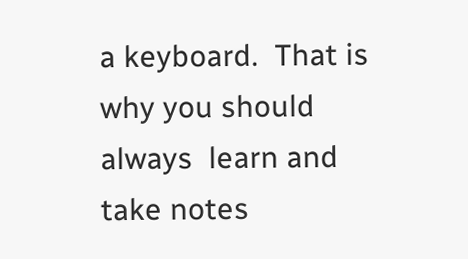a keyboard.  That is why you should always  learn and take notes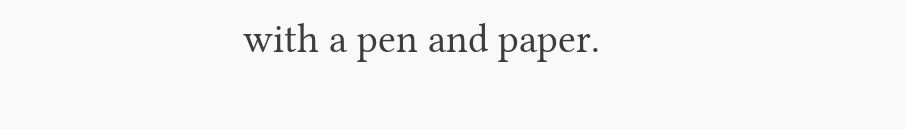with a pen and paper.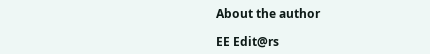About the author

EE Edit@rs